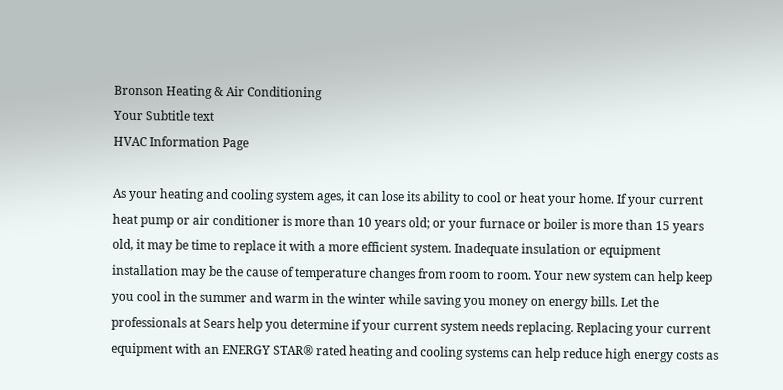Bronson Heating & Air Conditioning
Your Subtitle text
HVAC Information Page

As your heating and cooling system ages, it can lose its ability to cool or heat your home. If your current heat pump or air conditioner is more than 10 years old; or your furnace or boiler is more than 15 years old, it may be time to replace it with a more efficient system. Inadequate insulation or equipment installation may be the cause of temperature changes from room to room. Your new system can help keep you cool in the summer and warm in the winter while saving you money on energy bills. Let the professionals at Sears help you determine if your current system needs replacing. Replacing your current equipment with an ENERGY STAR® rated heating and cooling systems can help reduce high energy costs as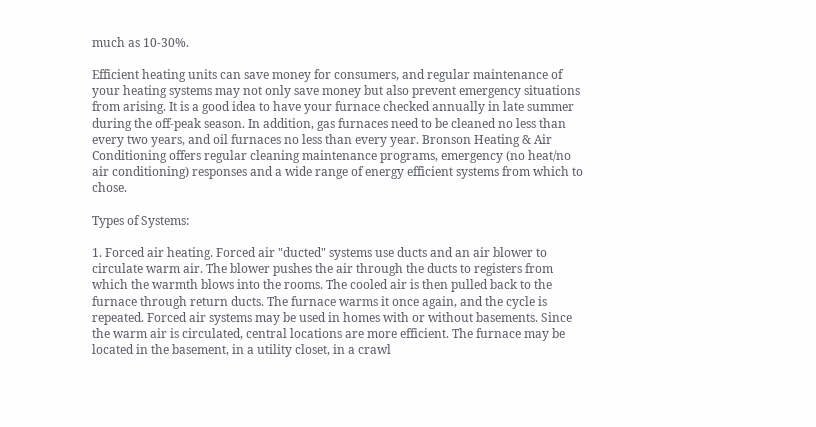much as 10-30%.

Efficient heating units can save money for consumers, and regular maintenance of your heating systems may not only save money but also prevent emergency situations from arising. It is a good idea to have your furnace checked annually in late summer during the off-peak season. In addition, gas furnaces need to be cleaned no less than every two years, and oil furnaces no less than every year. Bronson Heating & Air Conditioning offers regular cleaning maintenance programs, emergency (no heat/no air conditioning) responses and a wide range of energy efficient systems from which to chose.

Types of Systems:

1. Forced air heating. Forced air "ducted" systems use ducts and an air blower to circulate warm air. The blower pushes the air through the ducts to registers from which the warmth blows into the rooms. The cooled air is then pulled back to the furnace through return ducts. The furnace warms it once again, and the cycle is repeated. Forced air systems may be used in homes with or without basements. Since the warm air is circulated, central locations are more efficient. The furnace may be located in the basement, in a utility closet, in a crawl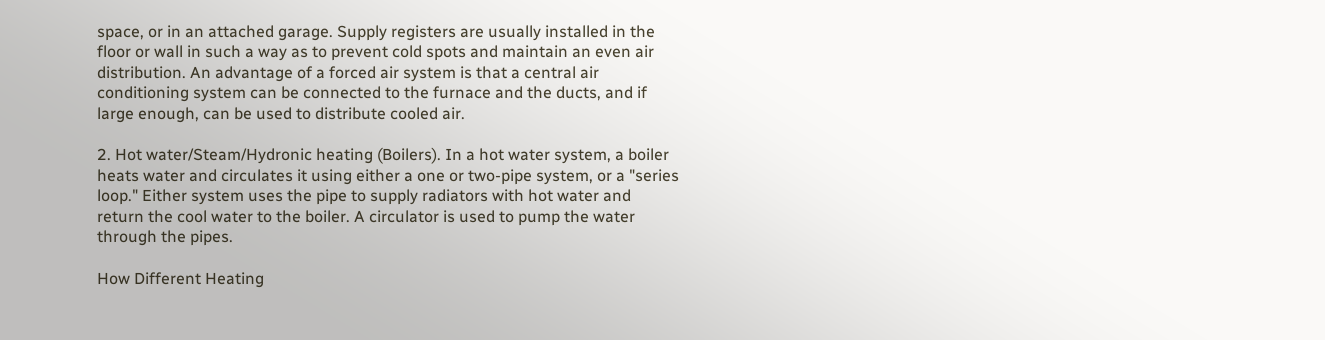space, or in an attached garage. Supply registers are usually installed in the floor or wall in such a way as to prevent cold spots and maintain an even air distribution. An advantage of a forced air system is that a central air conditioning system can be connected to the furnace and the ducts, and if large enough, can be used to distribute cooled air.

2. Hot water/Steam/Hydronic heating (Boilers). In a hot water system, a boiler heats water and circulates it using either a one or two-pipe system, or a "series loop." Either system uses the pipe to supply radiators with hot water and return the cool water to the boiler. A circulator is used to pump the water through the pipes.

How Different Heating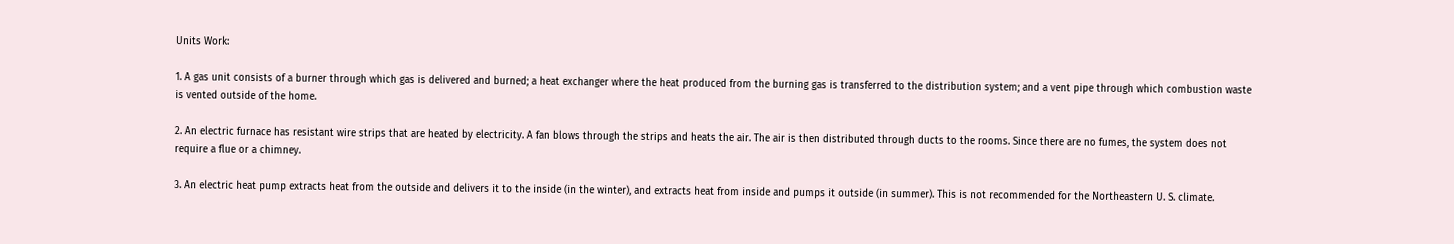Units Work:

1. A gas unit consists of a burner through which gas is delivered and burned; a heat exchanger where the heat produced from the burning gas is transferred to the distribution system; and a vent pipe through which combustion waste is vented outside of the home.

2. An electric furnace has resistant wire strips that are heated by electricity. A fan blows through the strips and heats the air. The air is then distributed through ducts to the rooms. Since there are no fumes, the system does not require a flue or a chimney.

3. An electric heat pump extracts heat from the outside and delivers it to the inside (in the winter), and extracts heat from inside and pumps it outside (in summer). This is not recommended for the Northeastern U. S. climate.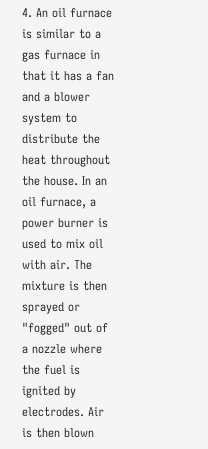4. An oil furnace is similar to a gas furnace in that it has a fan and a blower system to distribute the heat throughout the house. In an oil furnace, a power burner is used to mix oil with air. The mixture is then sprayed or "fogged" out of a nozzle where the fuel is ignited by electrodes. Air is then blown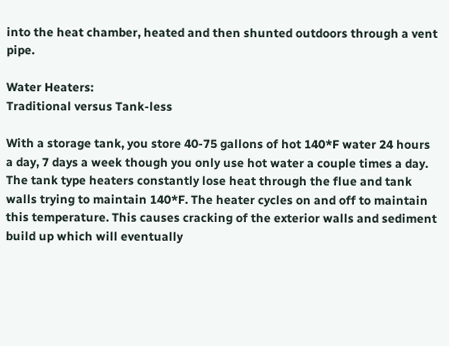into the heat chamber, heated and then shunted outdoors through a vent pipe.

Water Heaters:
Traditional versus Tank-less

With a storage tank, you store 40-75 gallons of hot 140*F water 24 hours a day, 7 days a week though you only use hot water a couple times a day. The tank type heaters constantly lose heat through the flue and tank walls trying to maintain 140*F. The heater cycles on and off to maintain this temperature. This causes cracking of the exterior walls and sediment build up which will eventually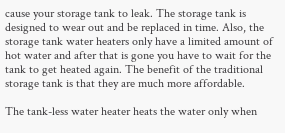cause your storage tank to leak. The storage tank is designed to wear out and be replaced in time. Also, the storage tank water heaters only have a limited amount of hot water and after that is gone you have to wait for the tank to get heated again. The benefit of the traditional storage tank is that they are much more affordable.

The tank-less water heater heats the water only when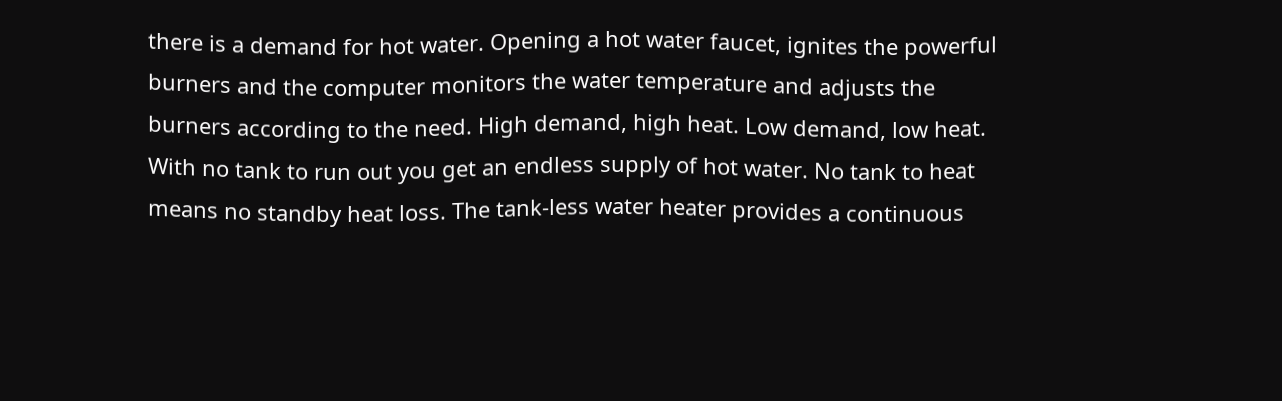there is a demand for hot water. Opening a hot water faucet, ignites the powerful burners and the computer monitors the water temperature and adjusts the burners according to the need. High demand, high heat. Low demand, low heat. With no tank to run out you get an endless supply of hot water. No tank to heat means no standby heat loss. The tank-less water heater provides a continuous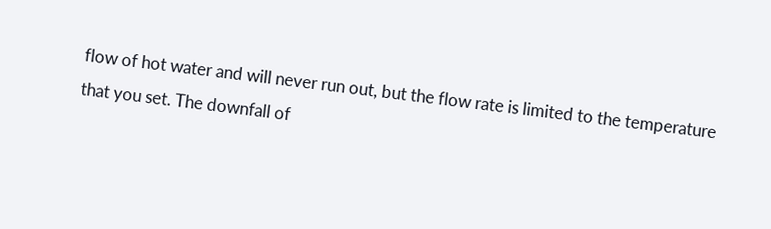flow of hot water and will never run out, but the flow rate is limited to the temperature that you set. The downfall of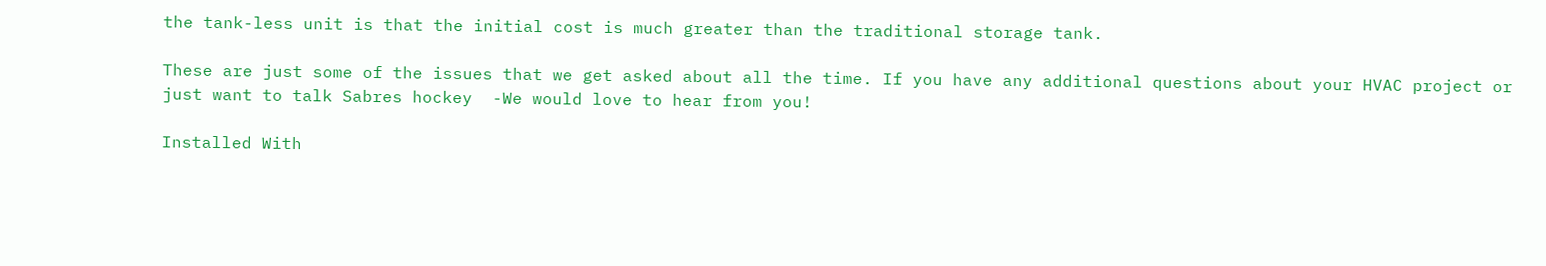the tank-less unit is that the initial cost is much greater than the traditional storage tank.

These are just some of the issues that we get asked about all the time. If you have any additional questions about your HVAC project or just want to talk Sabres hockey  -We would love to hear from you!

Installed With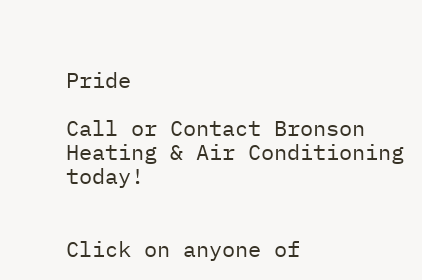Pride

Call or Contact Bronson Heating & Air Conditioning today!


Click on anyone of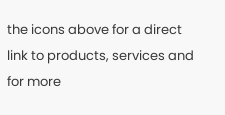the icons above for a direct link to products, services and for more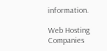information.

Web Hosting Companies